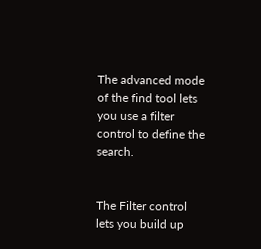The advanced mode of the find tool lets you use a filter control to define the search.


The Filter control lets you build up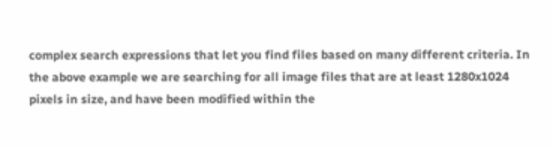complex search expressions that let you find files based on many different criteria. In the above example we are searching for all image files that are at least 1280x1024 pixels in size, and have been modified within the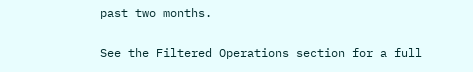past two months.

See the Filtered Operations section for a full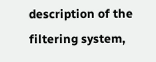description of the filtering system,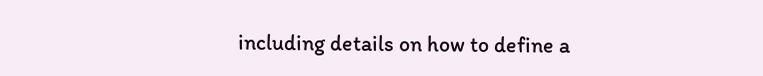including details on how to define a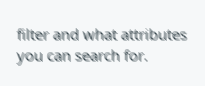filter and what attributes you can search for.